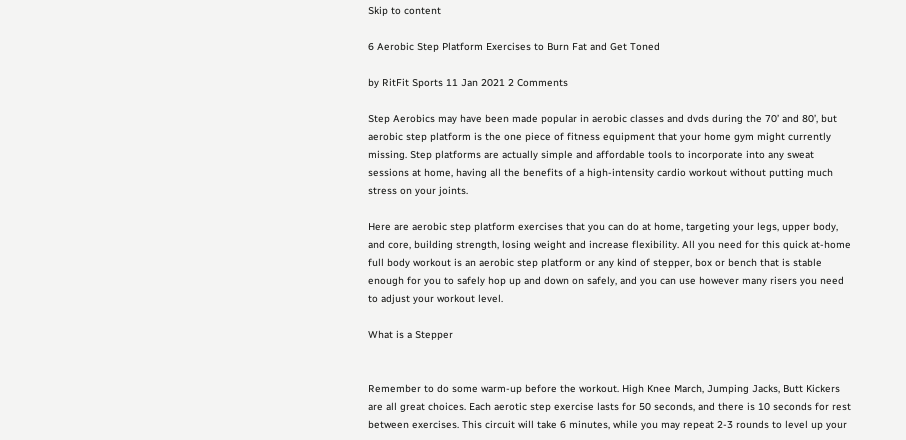Skip to content

6 Aerobic Step Platform Exercises to Burn Fat and Get Toned

by RitFit Sports 11 Jan 2021 2 Comments

Step Aerobics may have been made popular in aerobic classes and dvds during the 70’ and 80’, but aerobic step platform is the one piece of fitness equipment that your home gym might currently missing. Step platforms are actually simple and affordable tools to incorporate into any sweat sessions at home, having all the benefits of a high-intensity cardio workout without putting much stress on your joints.

Here are aerobic step platform exercises that you can do at home, targeting your legs, upper body, and core, building strength, losing weight and increase flexibility. All you need for this quick at-home full body workout is an aerobic step platform or any kind of stepper, box or bench that is stable enough for you to safely hop up and down on safely, and you can use however many risers you need to adjust your workout level.

What is a Stepper


Remember to do some warm-up before the workout. High Knee March, Jumping Jacks, Butt Kickers are all great choices. Each aerotic step exercise lasts for 50 seconds, and there is 10 seconds for rest between exercises. This circuit will take 6 minutes, while you may repeat 2-3 rounds to level up your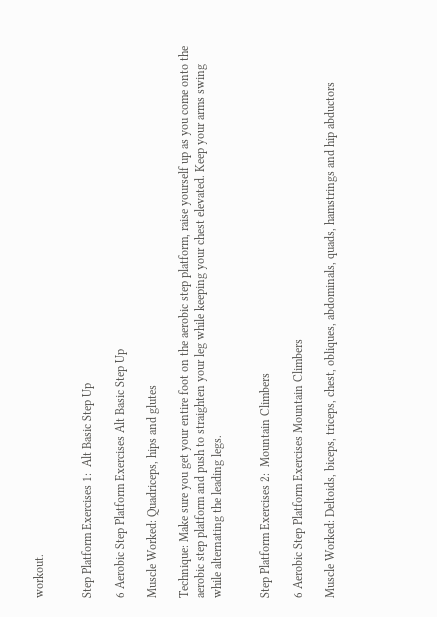workout.


Step Platform Exercises 1:  Alt Basic Step Up

6 Aerobic Step Platform Exercises Alt Basic Step Up

Muscle Worked: Quadriceps, hips and glutes

Technique: Make sure you get your entire foot on the aerobic step platform, raise yourself up as you come onto the aerobic step platform and push to straighten your leg while keeping your chest elevated. Keep your arms swing while alternating the leading legs.


Step Platform Exercises 2:  Mountain Climbers

6 Aerobic Step Platform Exercises Mountain Climbers

Muscle Worked: Deltoids, biceps, triceps, chest, obliques, abdominals, quads, hamstrings and hip abductors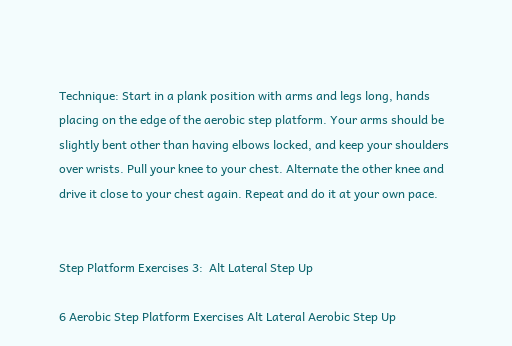Technique: Start in a plank position with arms and legs long, hands placing on the edge of the aerobic step platform. Your arms should be slightly bent other than having elbows locked, and keep your shoulders over wrists. Pull your knee to your chest. Alternate the other knee and drive it close to your chest again. Repeat and do it at your own pace.


Step Platform Exercises 3:  Alt Lateral Step Up

6 Aerobic Step Platform Exercises Alt Lateral Aerobic Step Up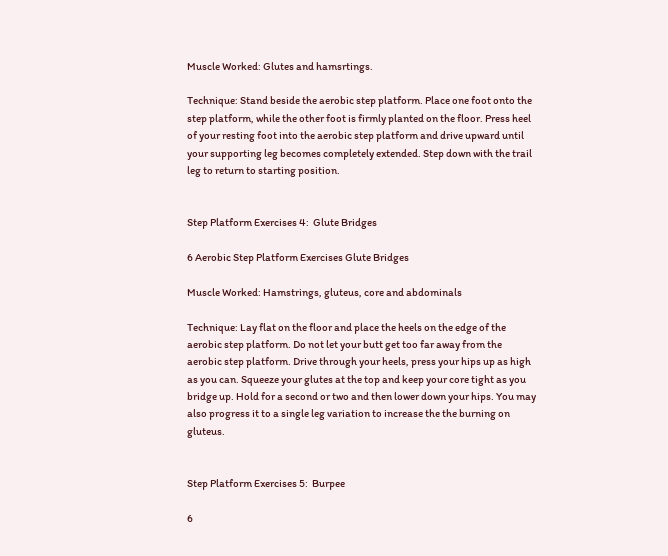Muscle Worked: Glutes and hamsrtings.

Technique: Stand beside the aerobic step platform. Place one foot onto the step platform, while the other foot is firmly planted on the floor. Press heel of your resting foot into the aerobic step platform and drive upward until your supporting leg becomes completely extended. Step down with the trail leg to return to starting position.


Step Platform Exercises 4:  Glute Bridges

6 Aerobic Step Platform Exercises Glute Bridges

Muscle Worked: Hamstrings, gluteus, core and abdominals

Technique: Lay flat on the floor and place the heels on the edge of the aerobic step platform. Do not let your butt get too far away from the aerobic step platform. Drive through your heels, press your hips up as high as you can. Squeeze your glutes at the top and keep your core tight as you bridge up. Hold for a second or two and then lower down your hips. You may also progress it to a single leg variation to increase the the burning on gluteus.


Step Platform Exercises 5:  Burpee

6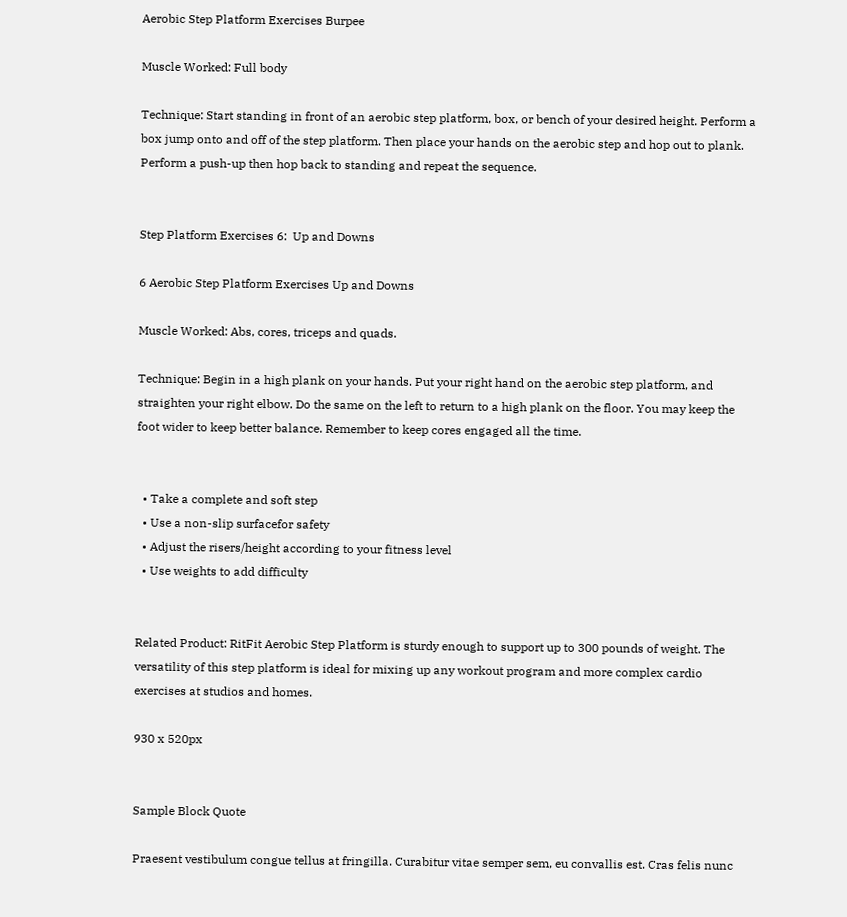Aerobic Step Platform Exercises Burpee

Muscle Worked: Full body

Technique: Start standing in front of an aerobic step platform, box, or bench of your desired height. Perform a box jump onto and off of the step platform. Then place your hands on the aerobic step and hop out to plank. Perform a push-up then hop back to standing and repeat the sequence.


Step Platform Exercises 6:  Up and Downs

6 Aerobic Step Platform Exercises Up and Downs

Muscle Worked: Abs, cores, triceps and quads.

Technique: Begin in a high plank on your hands. Put your right hand on the aerobic step platform, and straighten your right elbow. Do the same on the left to return to a high plank on the floor. You may keep the foot wider to keep better balance. Remember to keep cores engaged all the time.


  • Take a complete and soft step
  • Use a non-slip surfacefor safety
  • Adjust the risers/height according to your fitness level
  • Use weights to add difficulty


Related Product: RitFit Aerobic Step Platform is sturdy enough to support up to 300 pounds of weight. The versatility of this step platform is ideal for mixing up any workout program and more complex cardio exercises at studios and homes.

930 x 520px


Sample Block Quote

Praesent vestibulum congue tellus at fringilla. Curabitur vitae semper sem, eu convallis est. Cras felis nunc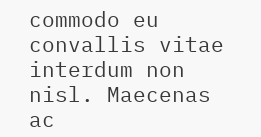commodo eu convallis vitae interdum non nisl. Maecenas ac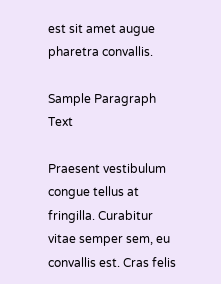est sit amet augue pharetra convallis.

Sample Paragraph Text

Praesent vestibulum congue tellus at fringilla. Curabitur vitae semper sem, eu convallis est. Cras felis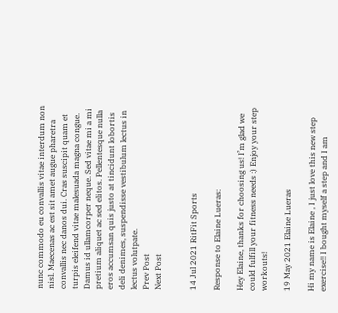nunc commodo eu convallis vitae interdum non nisl. Maecenas ac est sit amet augue pharetra convallis nec danos dui. Cras suscipit quam et turpis eleifend vitae malesuada magna congue. Damus id ullamcorper neque. Sed vitae mi a mi pretium aliquet ac sed elitos. Pellentesque nulla eros accumsan quis justo at tincidunt lobortis deli denimes, suspendisse vestibulum lectus in lectus volutpate.
Prev Post
Next Post


14 Jul 2021 RitFit Sports

Response to Elaine Lueras:

Hey Elaine, thanks for choosing us! I’m glad we could fulfill your fitness needs :) Enjoy your step workouts!

19 May 2021 Elaine Lueras

Hi my name is Elaine , I just love this new step exercise!! I bought myself a step and I am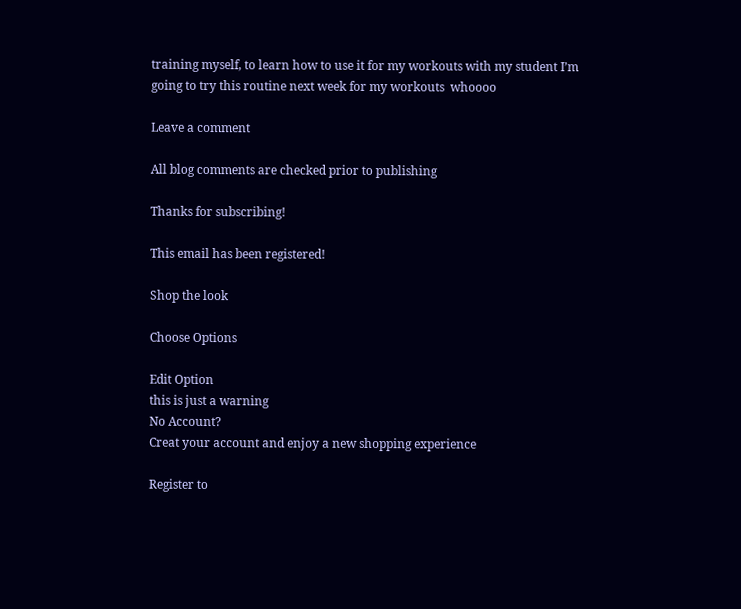training myself, to learn how to use it for my workouts with my student I’m going to try this routine next week for my workouts  whoooo

Leave a comment

All blog comments are checked prior to publishing

Thanks for subscribing!

This email has been registered!

Shop the look

Choose Options

Edit Option
this is just a warning
No Account?
Creat your account and enjoy a new shopping experience

Register to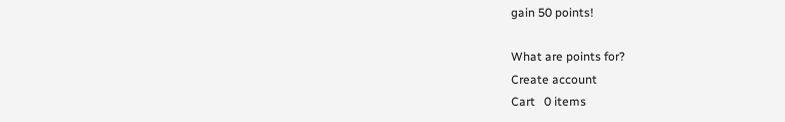gain 50 points!

What are points for?
Create account
Cart   0 items